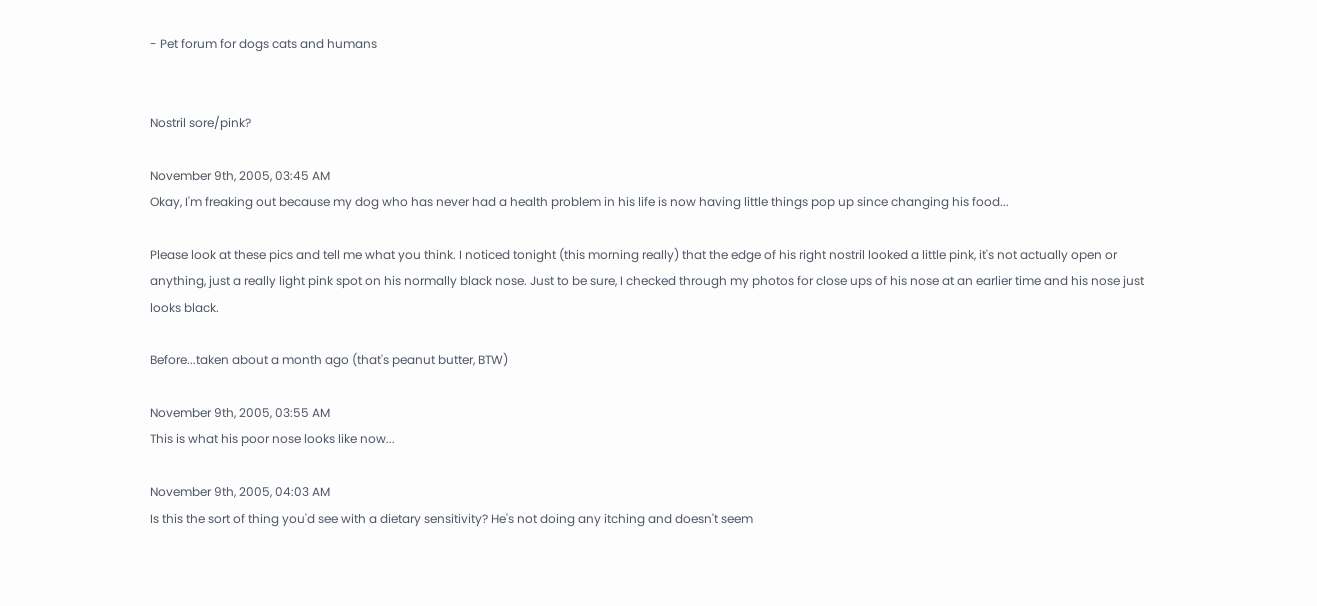- Pet forum for dogs cats and humans


Nostril sore/pink?

November 9th, 2005, 03:45 AM
Okay, I'm freaking out because my dog who has never had a health problem in his life is now having little things pop up since changing his food...

Please look at these pics and tell me what you think. I noticed tonight (this morning really) that the edge of his right nostril looked a little pink, it's not actually open or anything, just a really light pink spot on his normally black nose. Just to be sure, I checked through my photos for close ups of his nose at an earlier time and his nose just looks black.

Before...taken about a month ago (that's peanut butter, BTW)

November 9th, 2005, 03:55 AM
This is what his poor nose looks like now...

November 9th, 2005, 04:03 AM
Is this the sort of thing you'd see with a dietary sensitivity? He's not doing any itching and doesn't seem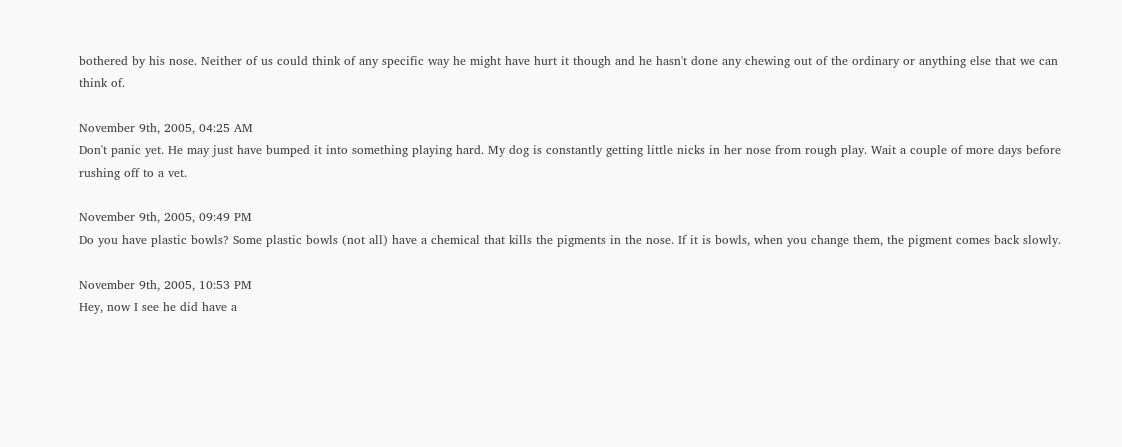bothered by his nose. Neither of us could think of any specific way he might have hurt it though and he hasn't done any chewing out of the ordinary or anything else that we can think of.

November 9th, 2005, 04:25 AM
Don't panic yet. He may just have bumped it into something playing hard. My dog is constantly getting little nicks in her nose from rough play. Wait a couple of more days before rushing off to a vet.

November 9th, 2005, 09:49 PM
Do you have plastic bowls? Some plastic bowls (not all) have a chemical that kills the pigments in the nose. If it is bowls, when you change them, the pigment comes back slowly.

November 9th, 2005, 10:53 PM
Hey, now I see he did have a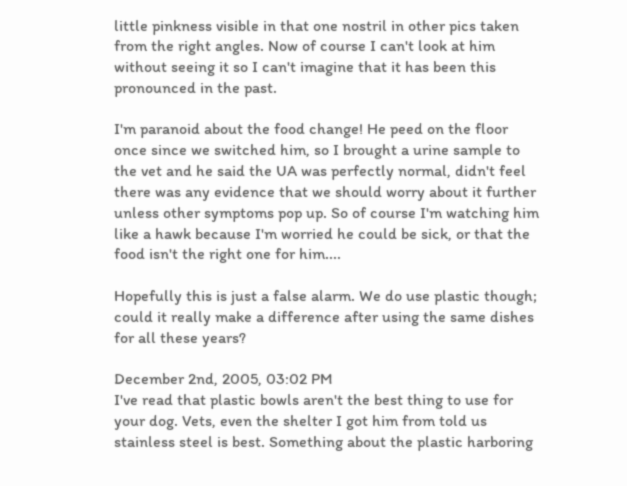little pinkness visible in that one nostril in other pics taken from the right angles. Now of course I can't look at him without seeing it so I can't imagine that it has been this pronounced in the past.

I'm paranoid about the food change! He peed on the floor once since we switched him, so I brought a urine sample to the vet and he said the UA was perfectly normal, didn't feel there was any evidence that we should worry about it further unless other symptoms pop up. So of course I'm watching him like a hawk because I'm worried he could be sick, or that the food isn't the right one for him....

Hopefully this is just a false alarm. We do use plastic though; could it really make a difference after using the same dishes for all these years?

December 2nd, 2005, 03:02 PM
I've read that plastic bowls aren't the best thing to use for your dog. Vets, even the shelter I got him from told us stainless steel is best. Something about the plastic harboring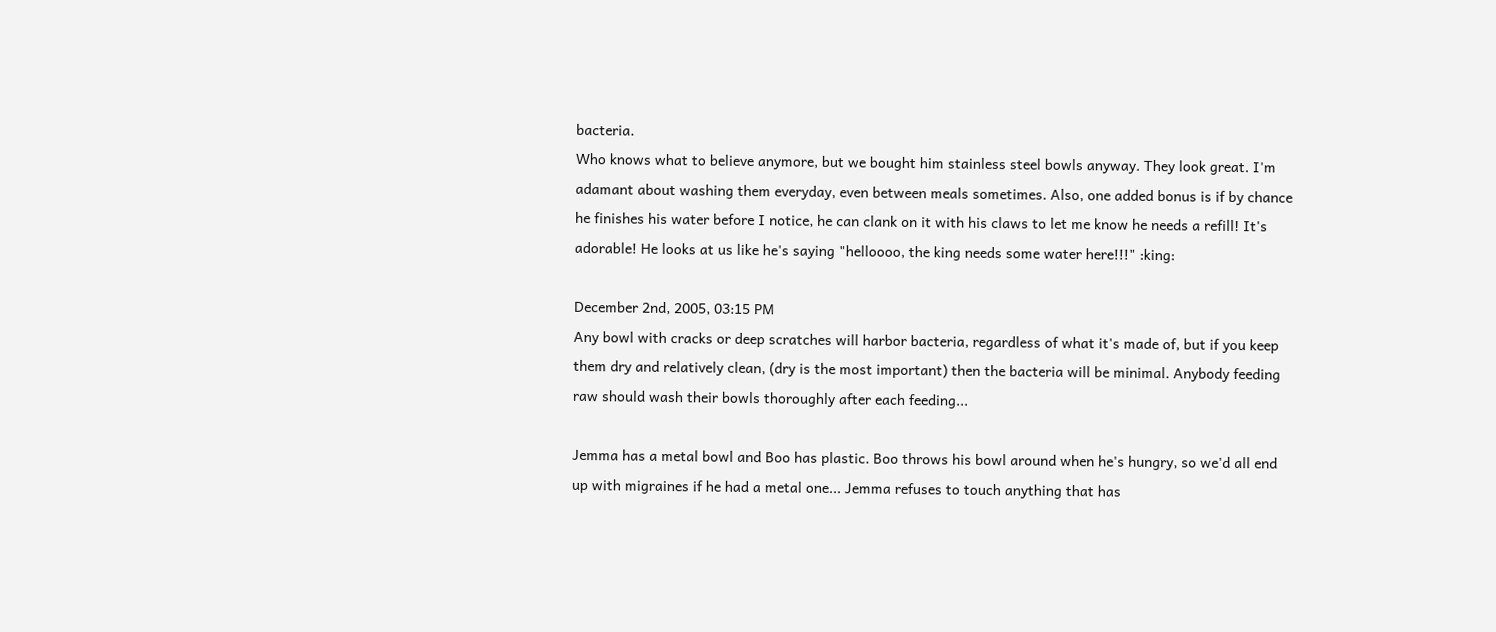bacteria.
Who knows what to believe anymore, but we bought him stainless steel bowls anyway. They look great. I'm adamant about washing them everyday, even between meals sometimes. Also, one added bonus is if by chance he finishes his water before I notice, he can clank on it with his claws to let me know he needs a refill! It's adorable! He looks at us like he's saying "helloooo, the king needs some water here!!!" :king:

December 2nd, 2005, 03:15 PM
Any bowl with cracks or deep scratches will harbor bacteria, regardless of what it's made of, but if you keep them dry and relatively clean, (dry is the most important) then the bacteria will be minimal. Anybody feeding raw should wash their bowls thoroughly after each feeding...

Jemma has a metal bowl and Boo has plastic. Boo throws his bowl around when he's hungry, so we'd all end up with migraines if he had a metal one... Jemma refuses to touch anything that has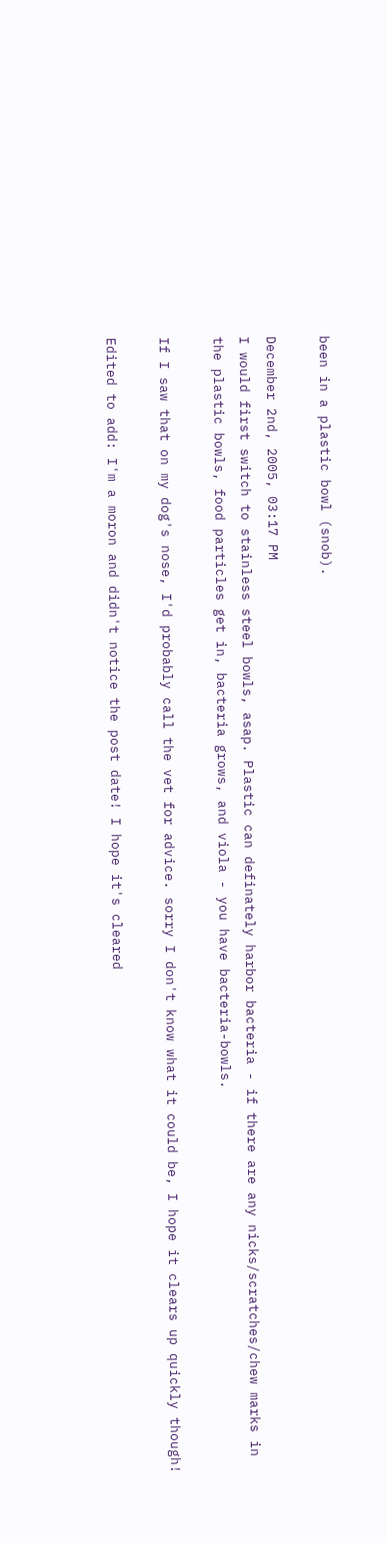been in a plastic bowl (snob).

December 2nd, 2005, 03:17 PM
I would first switch to stainless steel bowls, asap. Plastic can definately harbor bacteria - if there are any nicks/scratches/chew marks in the plastic bowls, food particles get in, bacteria grows, and viola - you have bacteria-bowls.

If I saw that on my dog's nose, I'd probably call the vet for advice. sorry I don't know what it could be, I hope it clears up quickly though!

Edited to add: I'm a moron and didn't notice the post date! I hope it's cleared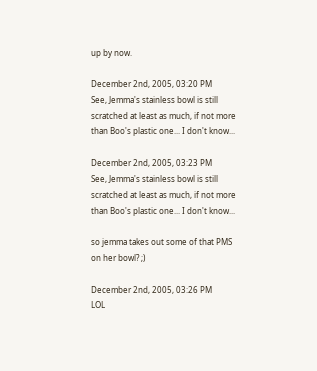up by now.

December 2nd, 2005, 03:20 PM
See, Jemma's stainless bowl is still scratched at least as much, if not more than Boo's plastic one... I don't know...

December 2nd, 2005, 03:23 PM
See, Jemma's stainless bowl is still scratched at least as much, if not more than Boo's plastic one... I don't know...

so jemma takes out some of that PMS on her bowl? ;)

December 2nd, 2005, 03:26 PM
LOL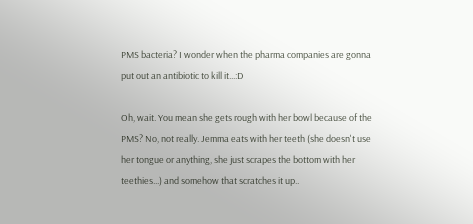PMS bacteria? I wonder when the pharma companies are gonna put out an antibiotic to kill it...:D

Oh, wait. You mean she gets rough with her bowl because of the PMS? No, not really. Jemma eats with her teeth (she doesn't use her tongue or anything, she just scrapes the bottom with her teethies...) and somehow that scratches it up..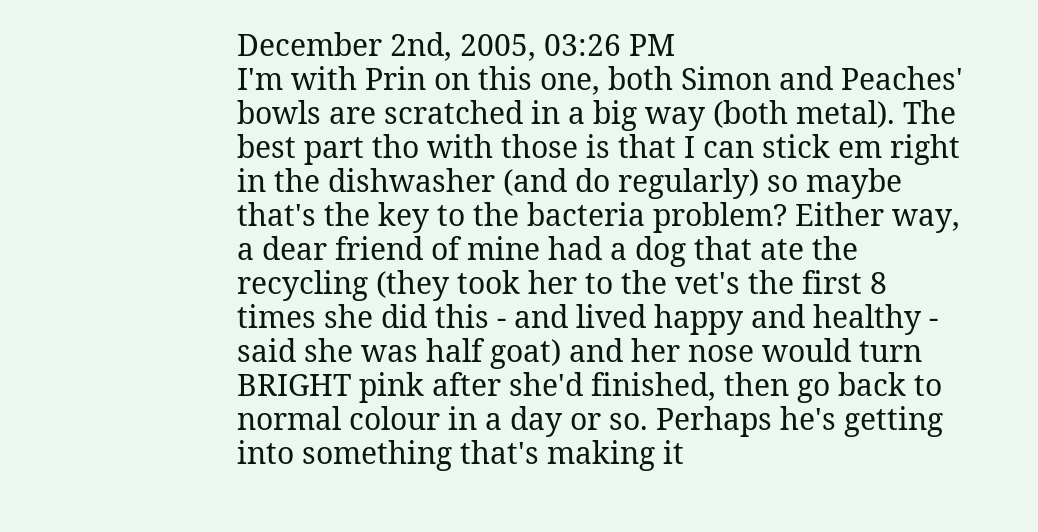December 2nd, 2005, 03:26 PM
I'm with Prin on this one, both Simon and Peaches' bowls are scratched in a big way (both metal). The best part tho with those is that I can stick em right in the dishwasher (and do regularly) so maybe that's the key to the bacteria problem? Either way, a dear friend of mine had a dog that ate the recycling (they took her to the vet's the first 8 times she did this - and lived happy and healthy - said she was half goat) and her nose would turn BRIGHT pink after she'd finished, then go back to normal colour in a day or so. Perhaps he's getting into something that's making it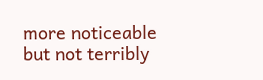more noticeable but not terribly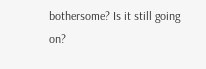bothersome? Is it still going on?